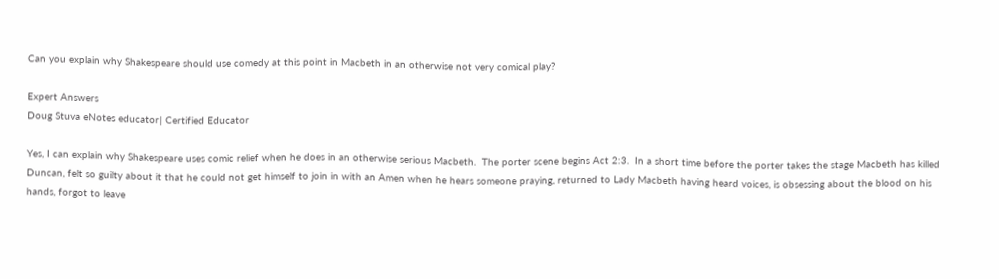Can you explain why Shakespeare should use comedy at this point in Macbeth in an otherwise not very comical play?

Expert Answers
Doug Stuva eNotes educator| Certified Educator

Yes, I can explain why Shakespeare uses comic relief when he does in an otherwise serious Macbeth.  The porter scene begins Act 2:3.  In a short time before the porter takes the stage Macbeth has killed Duncan, felt so guilty about it that he could not get himself to join in with an Amen when he hears someone praying, returned to Lady Macbeth having heard voices, is obsessing about the blood on his hands, forgot to leave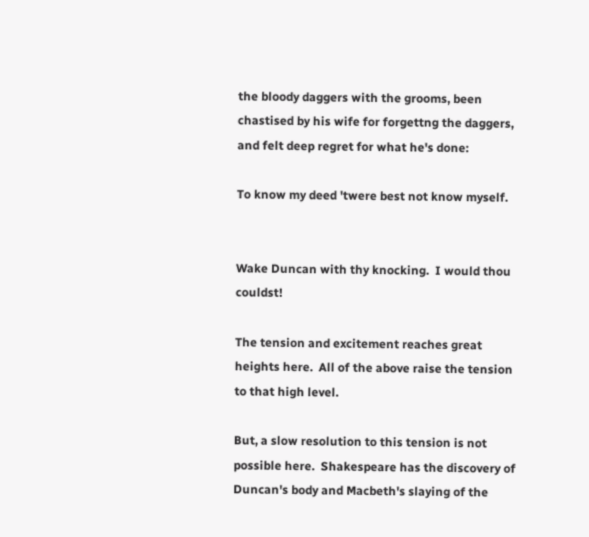the bloody daggers with the grooms, been chastised by his wife for forgettng the daggers, and felt deep regret for what he's done:

To know my deed 'twere best not know myself.


Wake Duncan with thy knocking.  I would thou couldst!

The tension and excitement reaches great heights here.  All of the above raise the tension to that high level.

But, a slow resolution to this tension is not possible here.  Shakespeare has the discovery of Duncan's body and Macbeth's slaying of the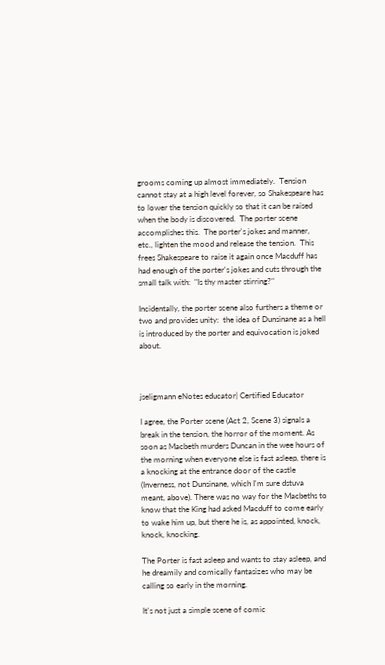grooms coming up almost immediately.  Tension cannot stay at a high level forever, so Shakespeare has to lower the tension quickly so that it can be raised when the body is discovered.  The porter scene accomplishes this.  The porter's jokes and manner, etc., lighten the mood and release the tension.  This frees Shakespeare to raise it again once Macduff has had enough of the porter's jokes and cuts through the small talk with:  "Is thy master stirring?"

Incidentally, the porter scene also furthers a theme or two and provides unity:  the idea of Dunsinane as a hell is introduced by the porter and equivocation is joked about.



jseligmann eNotes educator| Certified Educator

I agree, the Porter scene (Act 2, Scene 3) signals a break in the tension, the horror of the moment. As soon as Macbeth murders Duncan in the wee hours of the morning when everyone else is fast asleep, there is a knocking at the entrance door of the castle (Inverness, not Dunsinane, which I'm sure dstuva meant, above). There was no way for the Macbeths to know that the King had asked Macduff to come early to wake him up, but there he is, as appointed, knock, knock, knocking.

The Porter is fast asleep and wants to stay asleep, and he dreamily and comically fantasizes who may be calling so early in the morning.

It's not just a simple scene of comic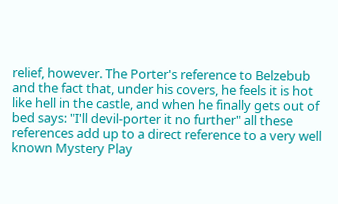relief, however. The Porter's reference to Belzebub and the fact that, under his covers, he feels it is hot like hell in the castle, and when he finally gets out of bed says: "I'll devil-porter it no further" all these references add up to a direct reference to a very well known Mystery Play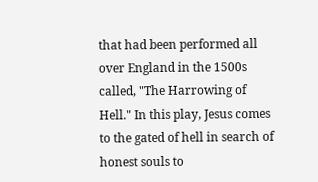that had been performed all over England in the 1500s called, "The Harrowing of Hell." In this play, Jesus comes to the gated of hell in search of honest souls to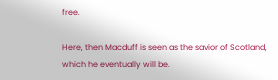free.

Here, then Macduff is seen as the savior of Scotland, which he eventually will be.